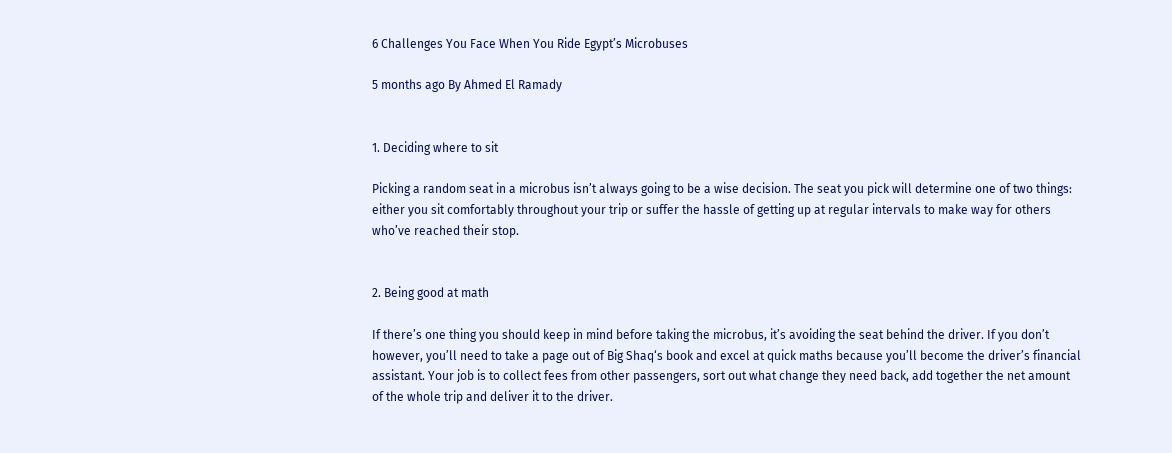6 Challenges You Face When You Ride Egypt’s Microbuses

5 months ago By Ahmed El Ramady


1. Deciding where to sit

Picking a random seat in a microbus isn’t always going to be a wise decision. The seat you pick will determine one of two things: either you sit comfortably throughout your trip or suffer the hassle of getting up at regular intervals to make way for others who’ve reached their stop.


2. Being good at math

If there’s one thing you should keep in mind before taking the microbus, it’s avoiding the seat behind the driver. If you don’t however, you’ll need to take a page out of Big Shaq‘s book and excel at quick maths because you’ll become the driver’s financial assistant. Your job is to collect fees from other passengers, sort out what change they need back, add together the net amount of the whole trip and deliver it to the driver.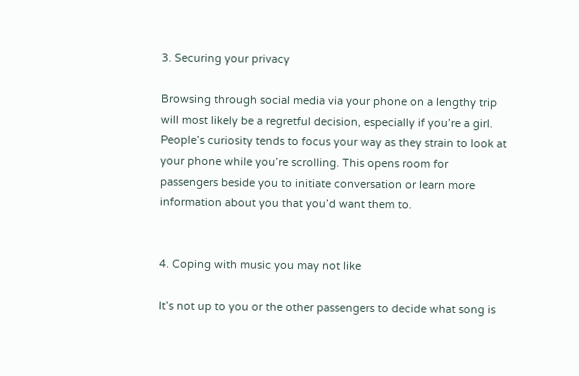3. Securing your privacy

Browsing through social media via your phone on a lengthy trip will most likely be a regretful decision, especially if you’re a girl. People’s curiosity tends to focus your way as they strain to look at your phone while you’re scrolling. This opens room for passengers beside you to initiate conversation or learn more information about you that you’d want them to.


4. Coping with music you may not like

It’s not up to you or the other passengers to decide what song is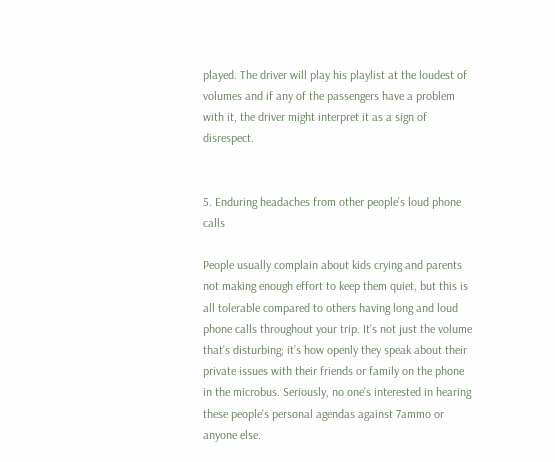played. The driver will play his playlist at the loudest of volumes and if any of the passengers have a problem with it, the driver might interpret it as a sign of disrespect.


5. Enduring headaches from other people’s loud phone calls

People usually complain about kids crying and parents not making enough effort to keep them quiet, but this is all tolerable compared to others having long and loud phone calls throughout your trip. It’s not just the volume that’s disturbing; it’s how openly they speak about their private issues with their friends or family on the phone in the microbus. Seriously, no one’s interested in hearing these people’s personal agendas against 7ammo or anyone else.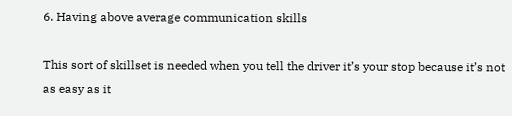6. Having above average communication skills

This sort of skillset is needed when you tell the driver it’s your stop because it’s not as easy as it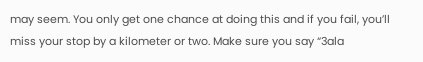may seem. You only get one chance at doing this and if you fail, you’ll miss your stop by a kilometer or two. Make sure you say “3ala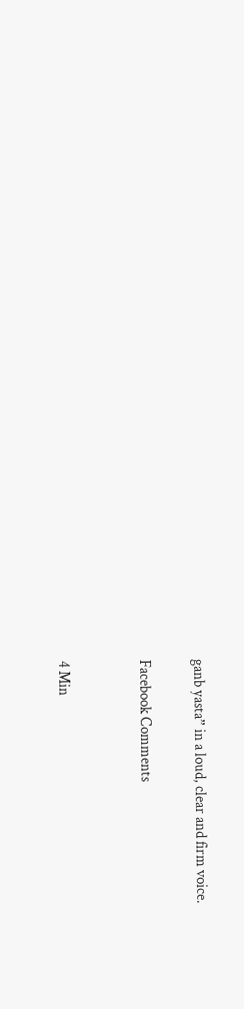ganb yasta” in a loud, clear and firm voice.

Facebook Comments


4 Min